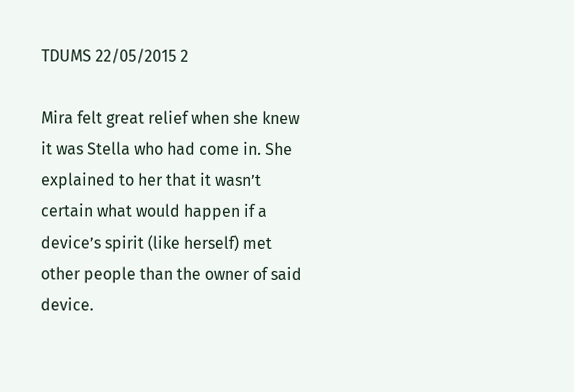TDUMS 22/05/2015 2

Mira felt great relief when she knew it was Stella who had come in. She explained to her that it wasn’t certain what would happen if a device’s spirit (like herself) met other people than the owner of said device.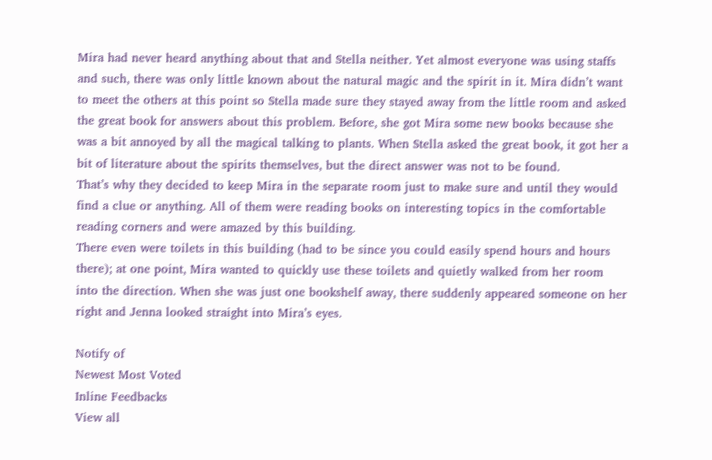Mira had never heard anything about that and Stella neither. Yet almost everyone was using staffs and such, there was only little known about the natural magic and the spirit in it. Mira didn’t want to meet the others at this point so Stella made sure they stayed away from the little room and asked the great book for answers about this problem. Before, she got Mira some new books because she was a bit annoyed by all the magical talking to plants. When Stella asked the great book, it got her a bit of literature about the spirits themselves, but the direct answer was not to be found.
That’s why they decided to keep Mira in the separate room just to make sure and until they would find a clue or anything. All of them were reading books on interesting topics in the comfortable reading corners and were amazed by this building.
There even were toilets in this building (had to be since you could easily spend hours and hours there); at one point, Mira wanted to quickly use these toilets and quietly walked from her room into the direction. When she was just one bookshelf away, there suddenly appeared someone on her right and Jenna looked straight into Mira’s eyes.

Notify of
Newest Most Voted
Inline Feedbacks
View all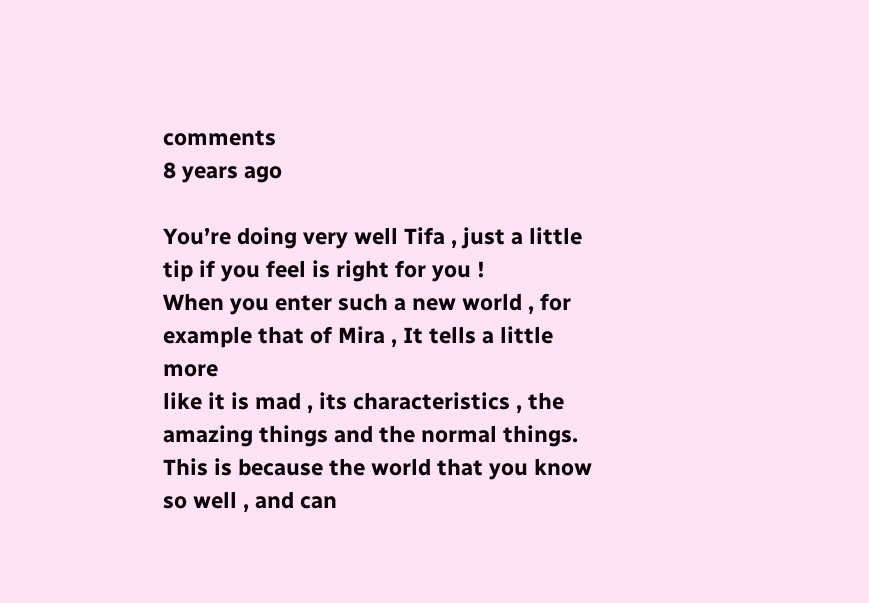comments
8 years ago

You’re doing very well Tifa , just a little tip if you feel is right for you !
When you enter such a new world , for example that of Mira , It tells a little more
like it is mad , its characteristics , the amazing things and the normal things.
This is because the world that you know so well , and can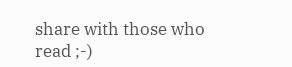share with those who read ;-)